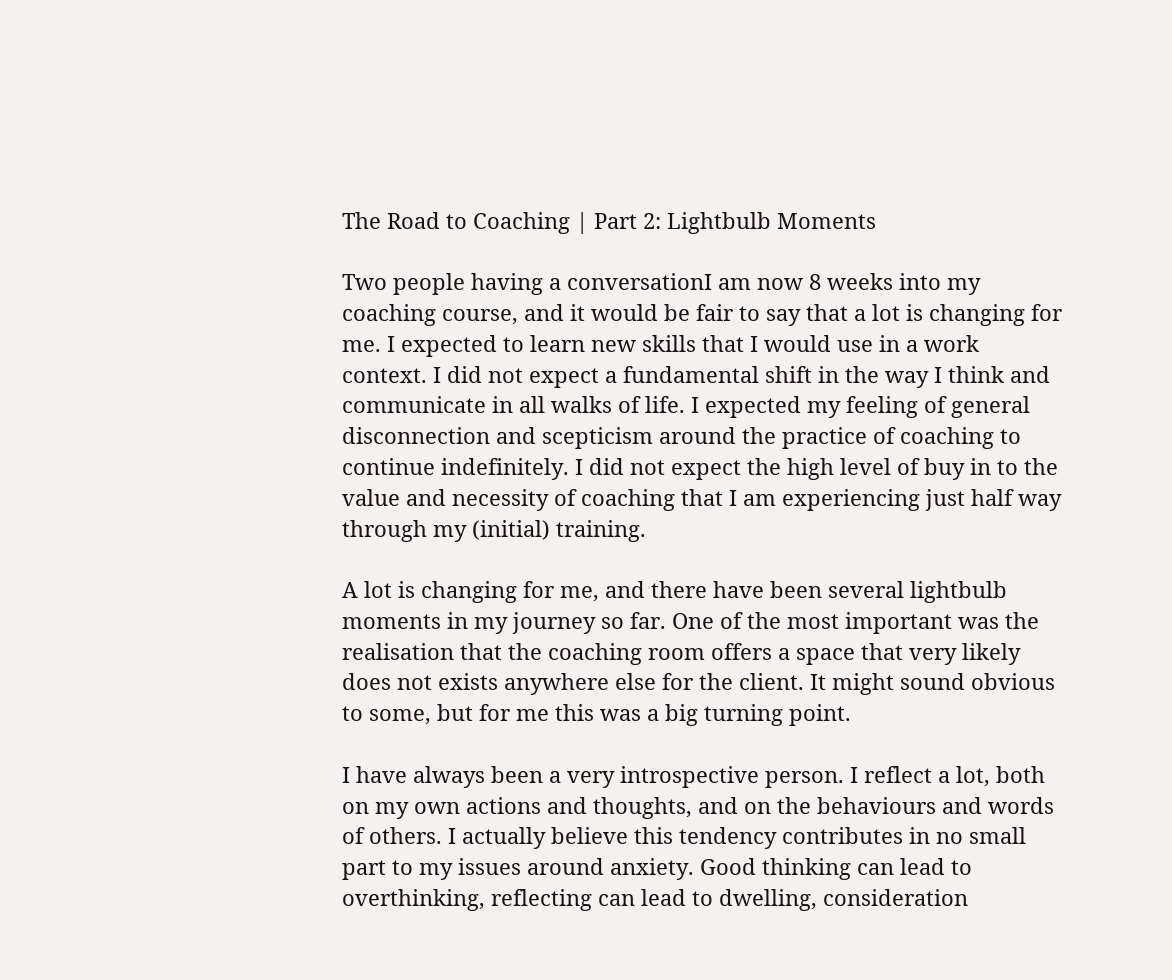The Road to Coaching | Part 2: Lightbulb Moments

Two people having a conversationI am now 8 weeks into my coaching course, and it would be fair to say that a lot is changing for me. I expected to learn new skills that I would use in a work context. I did not expect a fundamental shift in the way I think and communicate in all walks of life. I expected my feeling of general disconnection and scepticism around the practice of coaching to continue indefinitely. I did not expect the high level of buy in to the value and necessity of coaching that I am experiencing just half way through my (initial) training.

A lot is changing for me, and there have been several lightbulb moments in my journey so far. One of the most important was the realisation that the coaching room offers a space that very likely does not exists anywhere else for the client. It might sound obvious to some, but for me this was a big turning point.

I have always been a very introspective person. I reflect a lot, both on my own actions and thoughts, and on the behaviours and words of others. I actually believe this tendency contributes in no small part to my issues around anxiety. Good thinking can lead to overthinking, reflecting can lead to dwelling, consideration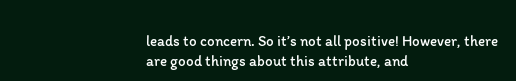leads to concern. So it’s not all positive! However, there are good things about this attribute, and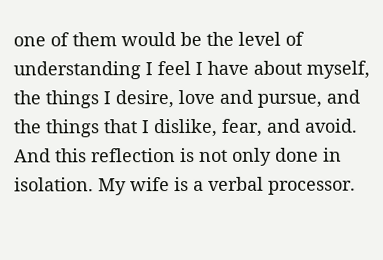one of them would be the level of understanding I feel I have about myself, the things I desire, love and pursue, and the things that I dislike, fear, and avoid. And this reflection is not only done in isolation. My wife is a verbal processor.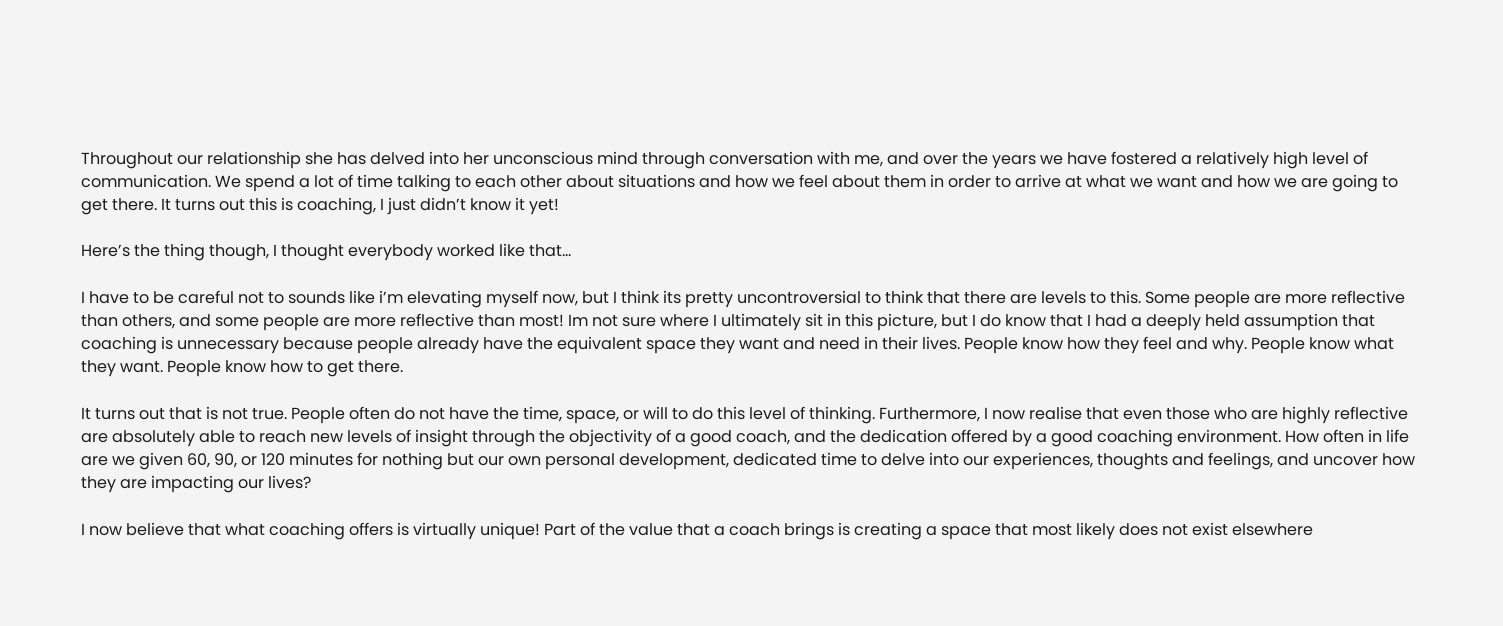Throughout our relationship she has delved into her unconscious mind through conversation with me, and over the years we have fostered a relatively high level of communication. We spend a lot of time talking to each other about situations and how we feel about them in order to arrive at what we want and how we are going to get there. It turns out this is coaching, I just didn’t know it yet!

Here’s the thing though, I thought everybody worked like that…

I have to be careful not to sounds like i’m elevating myself now, but I think its pretty uncontroversial to think that there are levels to this. Some people are more reflective than others, and some people are more reflective than most! Im not sure where I ultimately sit in this picture, but I do know that I had a deeply held assumption that coaching is unnecessary because people already have the equivalent space they want and need in their lives. People know how they feel and why. People know what they want. People know how to get there.

It turns out that is not true. People often do not have the time, space, or will to do this level of thinking. Furthermore, I now realise that even those who are highly reflective are absolutely able to reach new levels of insight through the objectivity of a good coach, and the dedication offered by a good coaching environment. How often in life are we given 60, 90, or 120 minutes for nothing but our own personal development, dedicated time to delve into our experiences, thoughts and feelings, and uncover how they are impacting our lives?

I now believe that what coaching offers is virtually unique! Part of the value that a coach brings is creating a space that most likely does not exist elsewhere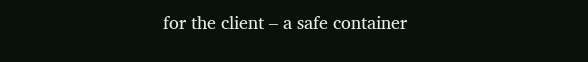for the client – a safe container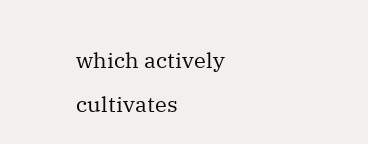which actively cultivates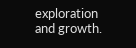exploration and growth.